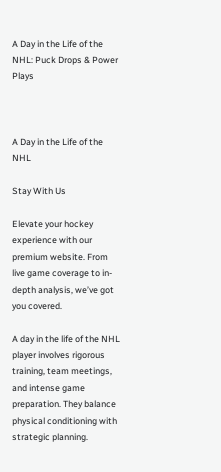A Day in the Life of the NHL: Puck Drops & Power Plays



A Day in the Life of the NHL

Stay With Us

Elevate your hockey experience with our premium website. From live game coverage to in-depth analysis, we’ve got you covered.

A day in the life of the NHL player involves rigorous training, team meetings, and intense game preparation. They balance physical conditioning with strategic planning.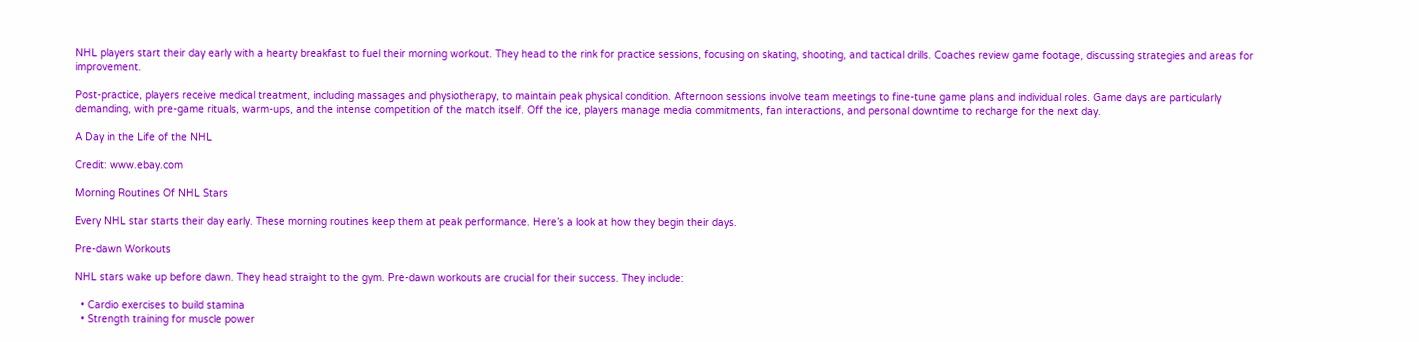NHL players start their day early with a hearty breakfast to fuel their morning workout. They head to the rink for practice sessions, focusing on skating, shooting, and tactical drills. Coaches review game footage, discussing strategies and areas for improvement.

Post-practice, players receive medical treatment, including massages and physiotherapy, to maintain peak physical condition. Afternoon sessions involve team meetings to fine-tune game plans and individual roles. Game days are particularly demanding, with pre-game rituals, warm-ups, and the intense competition of the match itself. Off the ice, players manage media commitments, fan interactions, and personal downtime to recharge for the next day.

A Day in the Life of the NHL

Credit: www.ebay.com

Morning Routines Of NHL Stars

Every NHL star starts their day early. These morning routines keep them at peak performance. Here’s a look at how they begin their days.

Pre-dawn Workouts

NHL stars wake up before dawn. They head straight to the gym. Pre-dawn workouts are crucial for their success. They include:

  • Cardio exercises to build stamina
  • Strength training for muscle power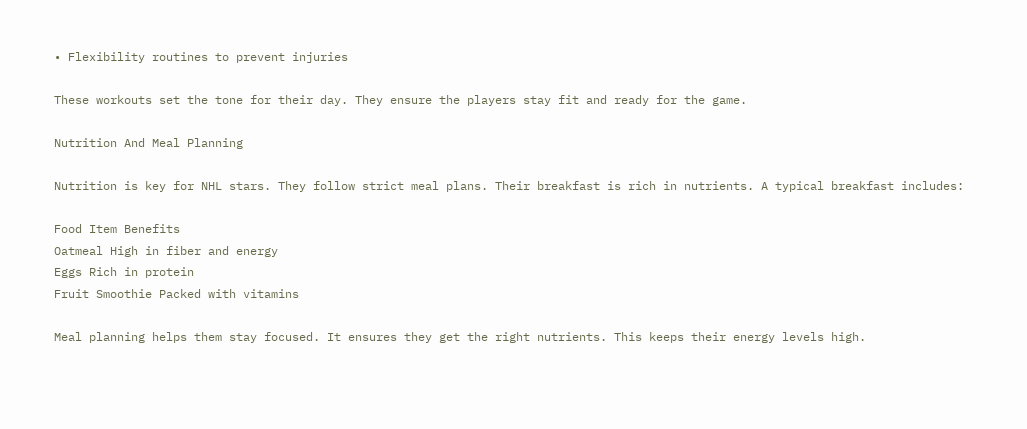• Flexibility routines to prevent injuries

These workouts set the tone for their day. They ensure the players stay fit and ready for the game.

Nutrition And Meal Planning

Nutrition is key for NHL stars. They follow strict meal plans. Their breakfast is rich in nutrients. A typical breakfast includes:

Food Item Benefits
Oatmeal High in fiber and energy
Eggs Rich in protein
Fruit Smoothie Packed with vitamins

Meal planning helps them stay focused. It ensures they get the right nutrients. This keeps their energy levels high.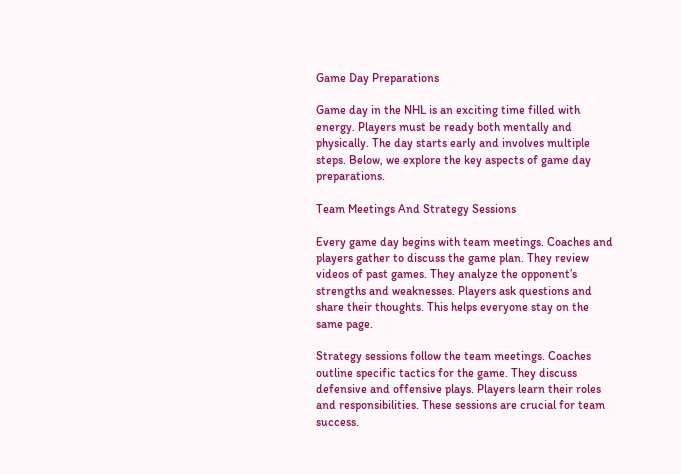Game Day Preparations

Game day in the NHL is an exciting time filled with energy. Players must be ready both mentally and physically. The day starts early and involves multiple steps. Below, we explore the key aspects of game day preparations.

Team Meetings And Strategy Sessions

Every game day begins with team meetings. Coaches and players gather to discuss the game plan. They review videos of past games. They analyze the opponent’s strengths and weaknesses. Players ask questions and share their thoughts. This helps everyone stay on the same page.

Strategy sessions follow the team meetings. Coaches outline specific tactics for the game. They discuss defensive and offensive plays. Players learn their roles and responsibilities. These sessions are crucial for team success.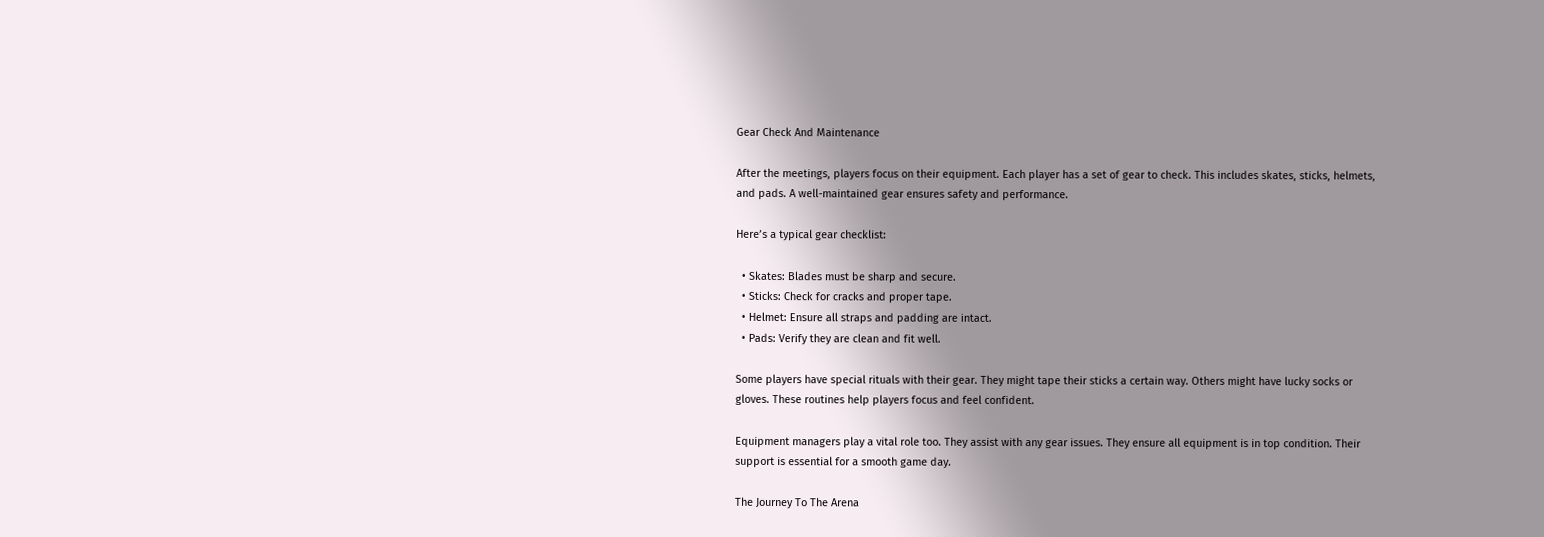Gear Check And Maintenance

After the meetings, players focus on their equipment. Each player has a set of gear to check. This includes skates, sticks, helmets, and pads. A well-maintained gear ensures safety and performance.

Here’s a typical gear checklist:

  • Skates: Blades must be sharp and secure.
  • Sticks: Check for cracks and proper tape.
  • Helmet: Ensure all straps and padding are intact.
  • Pads: Verify they are clean and fit well.

Some players have special rituals with their gear. They might tape their sticks a certain way. Others might have lucky socks or gloves. These routines help players focus and feel confident.

Equipment managers play a vital role too. They assist with any gear issues. They ensure all equipment is in top condition. Their support is essential for a smooth game day.

The Journey To The Arena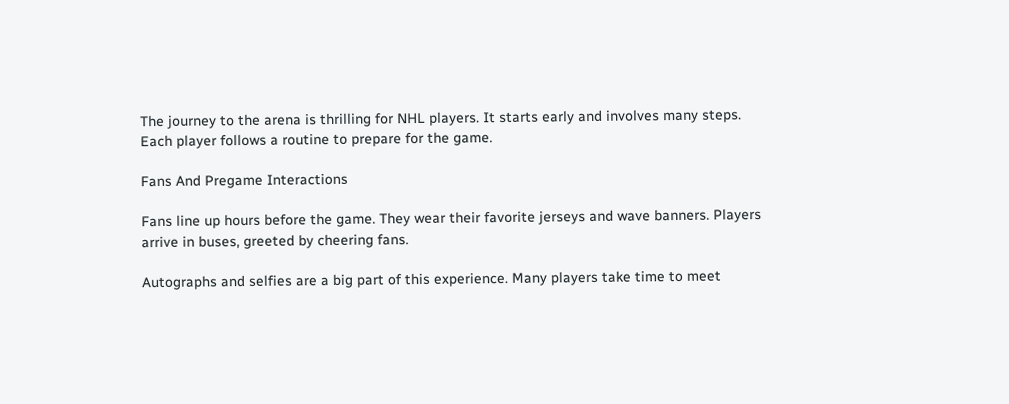The journey to the arena is thrilling for NHL players. It starts early and involves many steps. Each player follows a routine to prepare for the game.

Fans And Pregame Interactions

Fans line up hours before the game. They wear their favorite jerseys and wave banners. Players arrive in buses, greeted by cheering fans.

Autographs and selfies are a big part of this experience. Many players take time to meet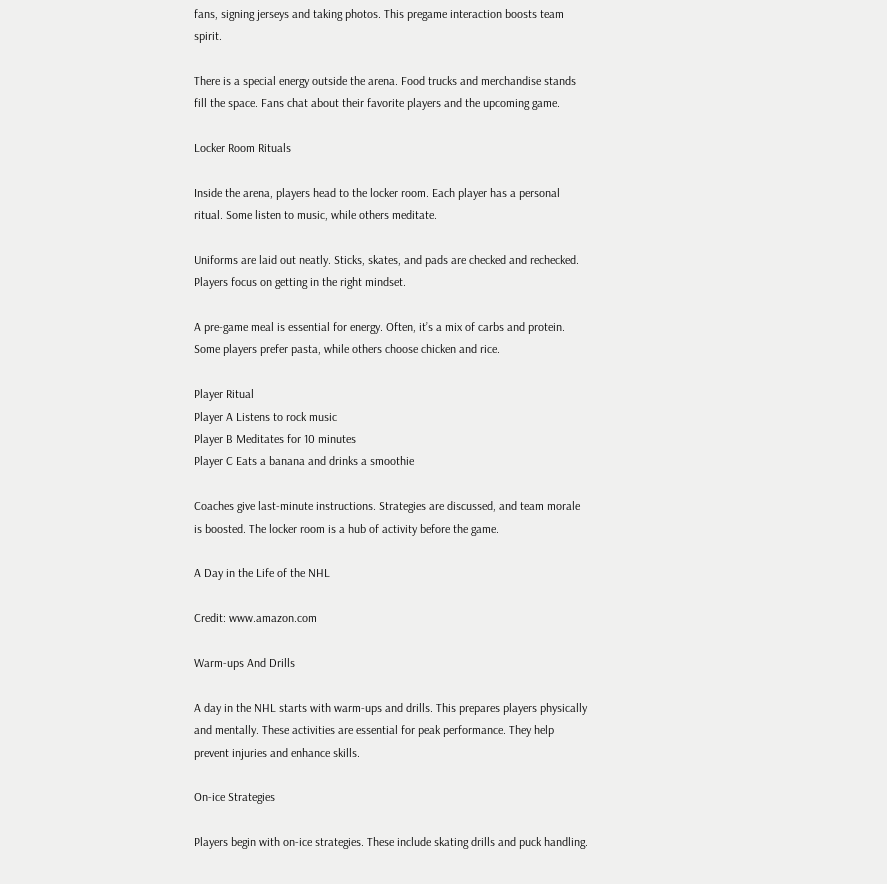fans, signing jerseys and taking photos. This pregame interaction boosts team spirit.

There is a special energy outside the arena. Food trucks and merchandise stands fill the space. Fans chat about their favorite players and the upcoming game.

Locker Room Rituals

Inside the arena, players head to the locker room. Each player has a personal ritual. Some listen to music, while others meditate.

Uniforms are laid out neatly. Sticks, skates, and pads are checked and rechecked. Players focus on getting in the right mindset.

A pre-game meal is essential for energy. Often, it’s a mix of carbs and protein. Some players prefer pasta, while others choose chicken and rice.

Player Ritual
Player A Listens to rock music
Player B Meditates for 10 minutes
Player C Eats a banana and drinks a smoothie

Coaches give last-minute instructions. Strategies are discussed, and team morale is boosted. The locker room is a hub of activity before the game.

A Day in the Life of the NHL

Credit: www.amazon.com

Warm-ups And Drills

A day in the NHL starts with warm-ups and drills. This prepares players physically and mentally. These activities are essential for peak performance. They help prevent injuries and enhance skills.

On-ice Strategies

Players begin with on-ice strategies. These include skating drills and puck handling.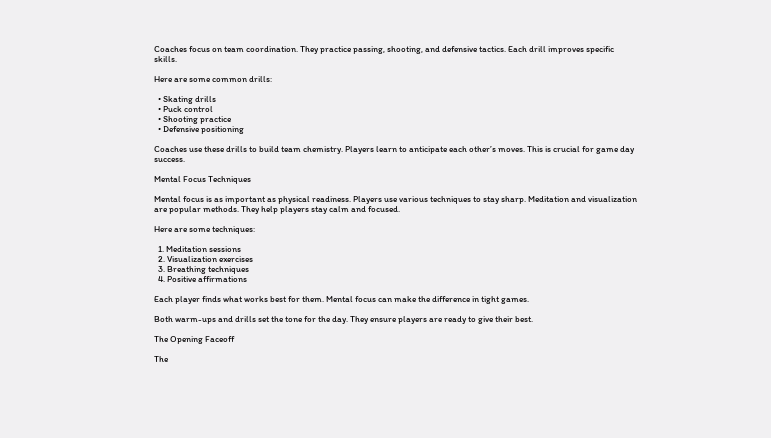Coaches focus on team coordination. They practice passing, shooting, and defensive tactics. Each drill improves specific skills.

Here are some common drills:

  • Skating drills
  • Puck control
  • Shooting practice
  • Defensive positioning

Coaches use these drills to build team chemistry. Players learn to anticipate each other’s moves. This is crucial for game day success.

Mental Focus Techniques

Mental focus is as important as physical readiness. Players use various techniques to stay sharp. Meditation and visualization are popular methods. They help players stay calm and focused.

Here are some techniques:

  1. Meditation sessions
  2. Visualization exercises
  3. Breathing techniques
  4. Positive affirmations

Each player finds what works best for them. Mental focus can make the difference in tight games.

Both warm-ups and drills set the tone for the day. They ensure players are ready to give their best.

The Opening Faceoff

The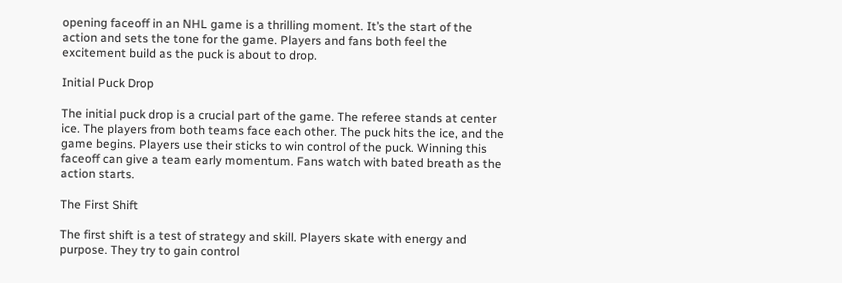opening faceoff in an NHL game is a thrilling moment. It’s the start of the action and sets the tone for the game. Players and fans both feel the excitement build as the puck is about to drop.

Initial Puck Drop

The initial puck drop is a crucial part of the game. The referee stands at center ice. The players from both teams face each other. The puck hits the ice, and the game begins. Players use their sticks to win control of the puck. Winning this faceoff can give a team early momentum. Fans watch with bated breath as the action starts.

The First Shift

The first shift is a test of strategy and skill. Players skate with energy and purpose. They try to gain control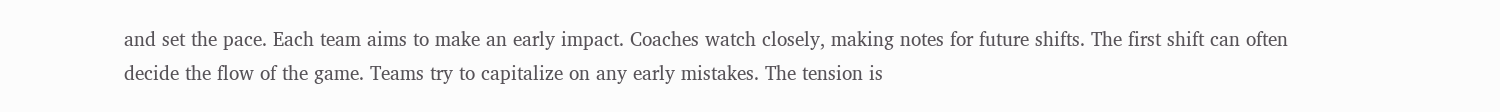and set the pace. Each team aims to make an early impact. Coaches watch closely, making notes for future shifts. The first shift can often decide the flow of the game. Teams try to capitalize on any early mistakes. The tension is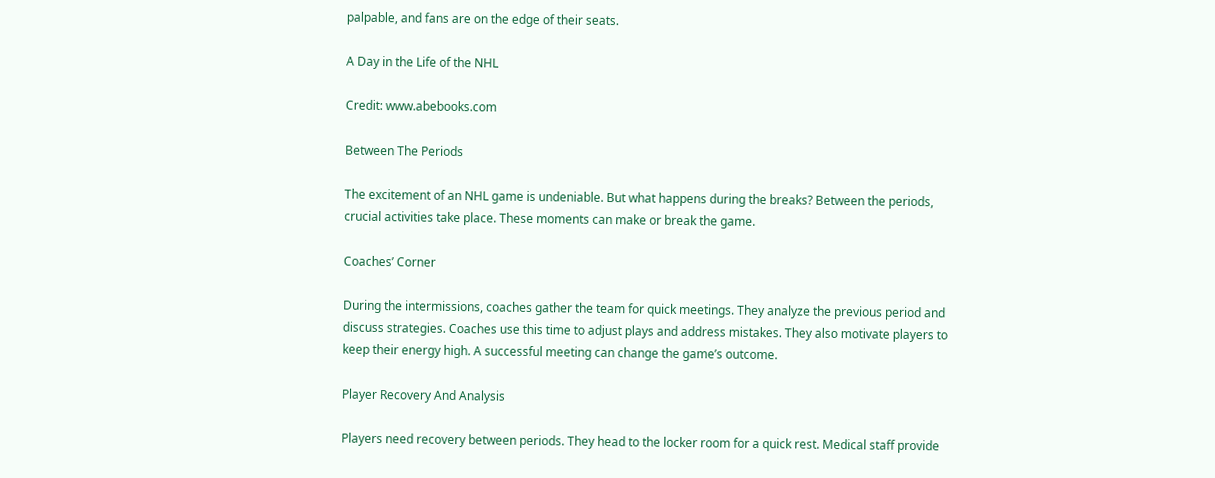palpable, and fans are on the edge of their seats.

A Day in the Life of the NHL

Credit: www.abebooks.com

Between The Periods

The excitement of an NHL game is undeniable. But what happens during the breaks? Between the periods, crucial activities take place. These moments can make or break the game.

Coaches’ Corner

During the intermissions, coaches gather the team for quick meetings. They analyze the previous period and discuss strategies. Coaches use this time to adjust plays and address mistakes. They also motivate players to keep their energy high. A successful meeting can change the game’s outcome.

Player Recovery And Analysis

Players need recovery between periods. They head to the locker room for a quick rest. Medical staff provide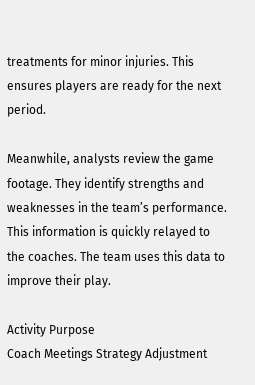treatments for minor injuries. This ensures players are ready for the next period.

Meanwhile, analysts review the game footage. They identify strengths and weaknesses in the team’s performance. This information is quickly relayed to the coaches. The team uses this data to improve their play.

Activity Purpose
Coach Meetings Strategy Adjustment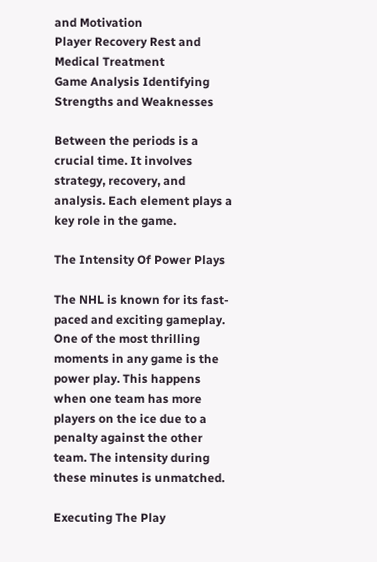and Motivation
Player Recovery Rest and Medical Treatment
Game Analysis Identifying Strengths and Weaknesses

Between the periods is a crucial time. It involves strategy, recovery, and analysis. Each element plays a key role in the game.

The Intensity Of Power Plays

The NHL is known for its fast-paced and exciting gameplay. One of the most thrilling moments in any game is the power play. This happens when one team has more players on the ice due to a penalty against the other team. The intensity during these minutes is unmatched.

Executing The Play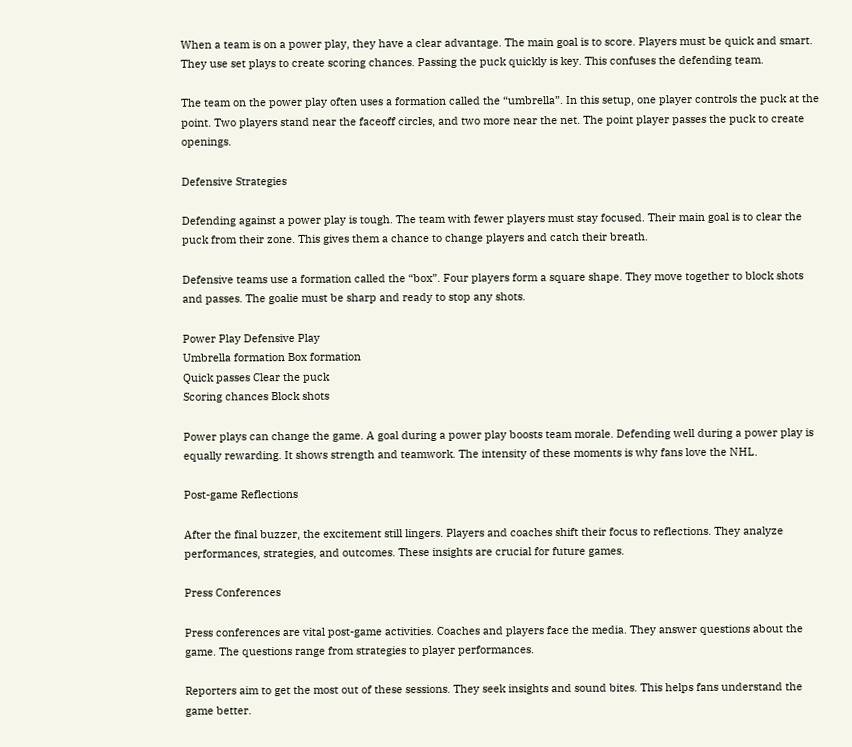When a team is on a power play, they have a clear advantage. The main goal is to score. Players must be quick and smart. They use set plays to create scoring chances. Passing the puck quickly is key. This confuses the defending team.

The team on the power play often uses a formation called the “umbrella”. In this setup, one player controls the puck at the point. Two players stand near the faceoff circles, and two more near the net. The point player passes the puck to create openings.

Defensive Strategies

Defending against a power play is tough. The team with fewer players must stay focused. Their main goal is to clear the puck from their zone. This gives them a chance to change players and catch their breath.

Defensive teams use a formation called the “box”. Four players form a square shape. They move together to block shots and passes. The goalie must be sharp and ready to stop any shots.

Power Play Defensive Play
Umbrella formation Box formation
Quick passes Clear the puck
Scoring chances Block shots

Power plays can change the game. A goal during a power play boosts team morale. Defending well during a power play is equally rewarding. It shows strength and teamwork. The intensity of these moments is why fans love the NHL.

Post-game Reflections

After the final buzzer, the excitement still lingers. Players and coaches shift their focus to reflections. They analyze performances, strategies, and outcomes. These insights are crucial for future games.

Press Conferences

Press conferences are vital post-game activities. Coaches and players face the media. They answer questions about the game. The questions range from strategies to player performances.

Reporters aim to get the most out of these sessions. They seek insights and sound bites. This helps fans understand the game better.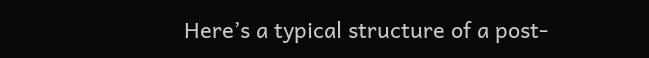Here’s a typical structure of a post-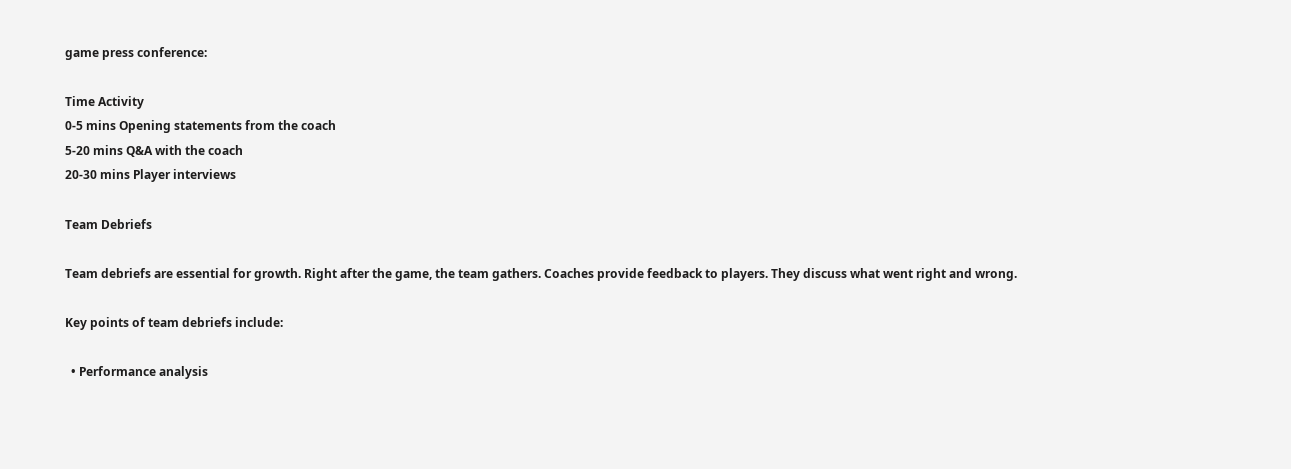game press conference:

Time Activity
0-5 mins Opening statements from the coach
5-20 mins Q&A with the coach
20-30 mins Player interviews

Team Debriefs

Team debriefs are essential for growth. Right after the game, the team gathers. Coaches provide feedback to players. They discuss what went right and wrong.

Key points of team debriefs include:

  • Performance analysis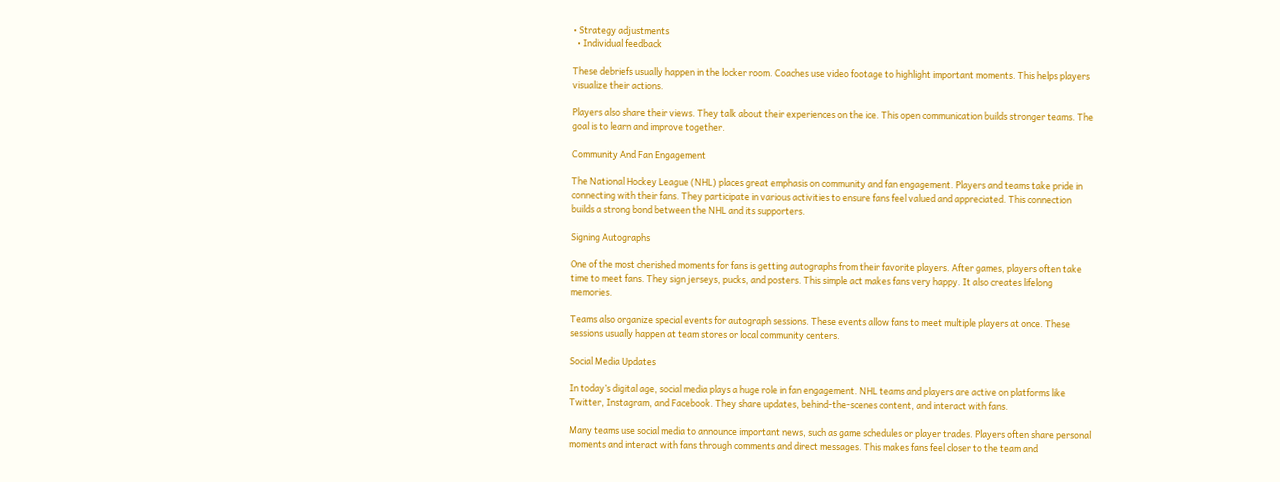• Strategy adjustments
  • Individual feedback

These debriefs usually happen in the locker room. Coaches use video footage to highlight important moments. This helps players visualize their actions.

Players also share their views. They talk about their experiences on the ice. This open communication builds stronger teams. The goal is to learn and improve together.

Community And Fan Engagement

The National Hockey League (NHL) places great emphasis on community and fan engagement. Players and teams take pride in connecting with their fans. They participate in various activities to ensure fans feel valued and appreciated. This connection builds a strong bond between the NHL and its supporters.

Signing Autographs

One of the most cherished moments for fans is getting autographs from their favorite players. After games, players often take time to meet fans. They sign jerseys, pucks, and posters. This simple act makes fans very happy. It also creates lifelong memories.

Teams also organize special events for autograph sessions. These events allow fans to meet multiple players at once. These sessions usually happen at team stores or local community centers.

Social Media Updates

In today’s digital age, social media plays a huge role in fan engagement. NHL teams and players are active on platforms like Twitter, Instagram, and Facebook. They share updates, behind-the-scenes content, and interact with fans.

Many teams use social media to announce important news, such as game schedules or player trades. Players often share personal moments and interact with fans through comments and direct messages. This makes fans feel closer to the team and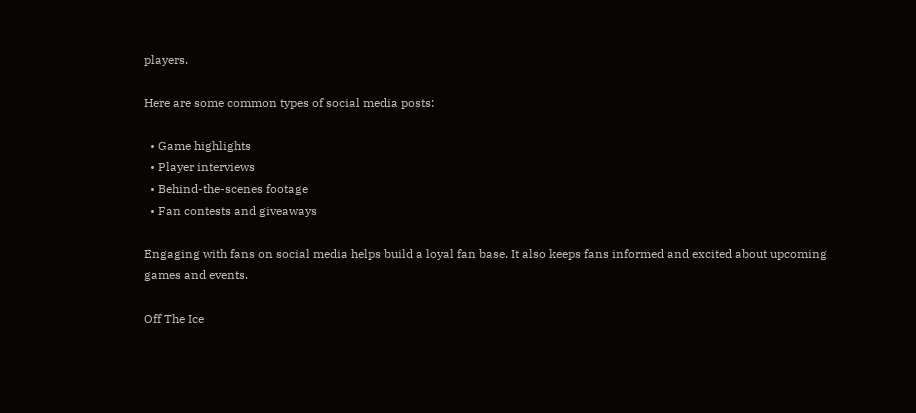players.

Here are some common types of social media posts:

  • Game highlights
  • Player interviews
  • Behind-the-scenes footage
  • Fan contests and giveaways

Engaging with fans on social media helps build a loyal fan base. It also keeps fans informed and excited about upcoming games and events.

Off The Ice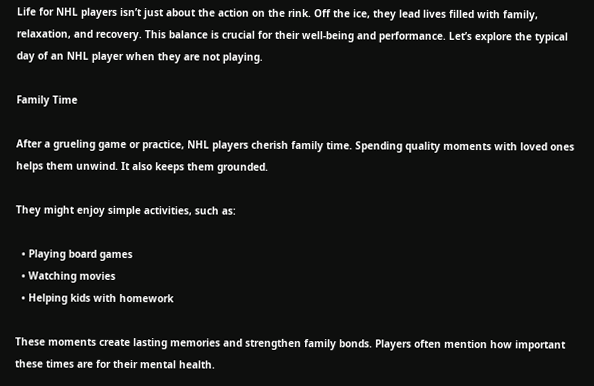Life for NHL players isn’t just about the action on the rink. Off the ice, they lead lives filled with family, relaxation, and recovery. This balance is crucial for their well-being and performance. Let’s explore the typical day of an NHL player when they are not playing.

Family Time

After a grueling game or practice, NHL players cherish family time. Spending quality moments with loved ones helps them unwind. It also keeps them grounded.

They might enjoy simple activities, such as:

  • Playing board games
  • Watching movies
  • Helping kids with homework

These moments create lasting memories and strengthen family bonds. Players often mention how important these times are for their mental health.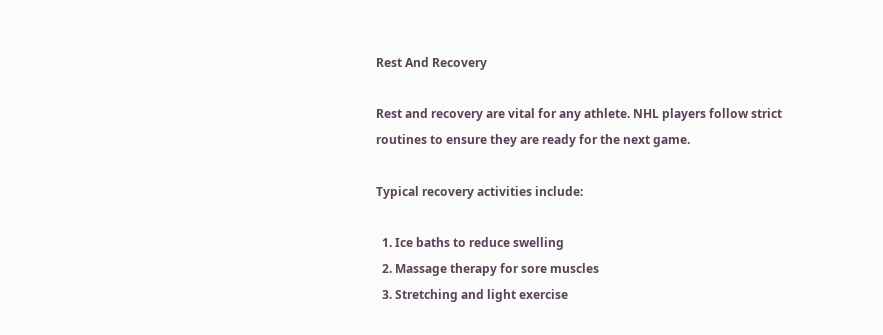Rest And Recovery

Rest and recovery are vital for any athlete. NHL players follow strict routines to ensure they are ready for the next game.

Typical recovery activities include:

  1. Ice baths to reduce swelling
  2. Massage therapy for sore muscles
  3. Stretching and light exercise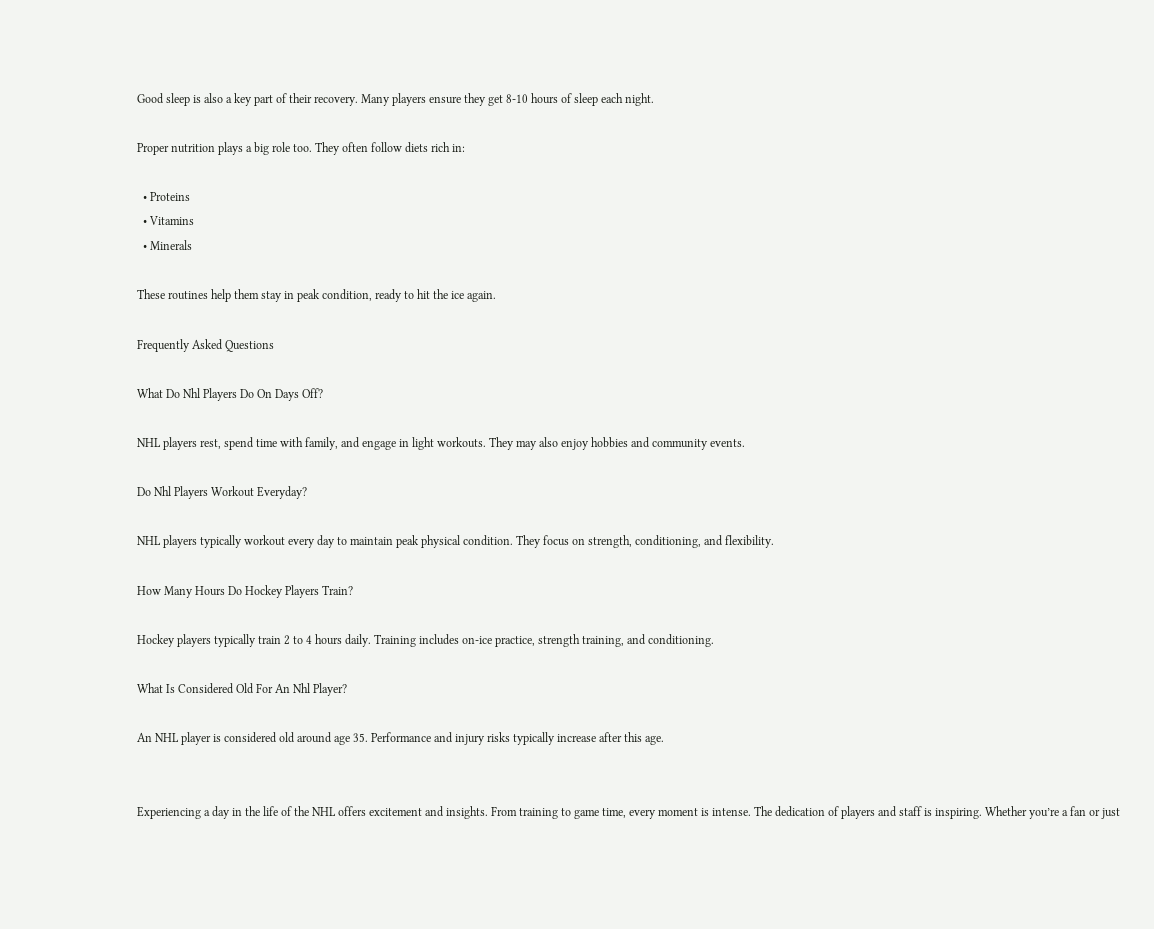Good sleep is also a key part of their recovery. Many players ensure they get 8-10 hours of sleep each night.

Proper nutrition plays a big role too. They often follow diets rich in:

  • Proteins
  • Vitamins
  • Minerals

These routines help them stay in peak condition, ready to hit the ice again.

Frequently Asked Questions

What Do Nhl Players Do On Days Off?

NHL players rest, spend time with family, and engage in light workouts. They may also enjoy hobbies and community events.

Do Nhl Players Workout Everyday?

NHL players typically workout every day to maintain peak physical condition. They focus on strength, conditioning, and flexibility.

How Many Hours Do Hockey Players Train?

Hockey players typically train 2 to 4 hours daily. Training includes on-ice practice, strength training, and conditioning.

What Is Considered Old For An Nhl Player?

An NHL player is considered old around age 35. Performance and injury risks typically increase after this age.


Experiencing a day in the life of the NHL offers excitement and insights. From training to game time, every moment is intense. The dedication of players and staff is inspiring. Whether you’re a fan or just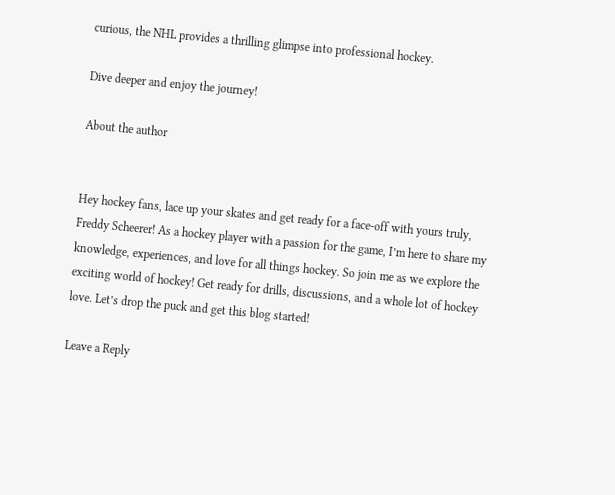curious, the NHL provides a thrilling glimpse into professional hockey.

Dive deeper and enjoy the journey!

About the author


Hey hockey fans, lace up your skates and get ready for a face-off with yours truly, Freddy Scheerer! As a hockey player with a passion for the game, I’m here to share my knowledge, experiences, and love for all things hockey. So join me as we explore the exciting world of hockey! Get ready for drills, discussions, and a whole lot of hockey love. Let’s drop the puck and get this blog started!

Leave a Reply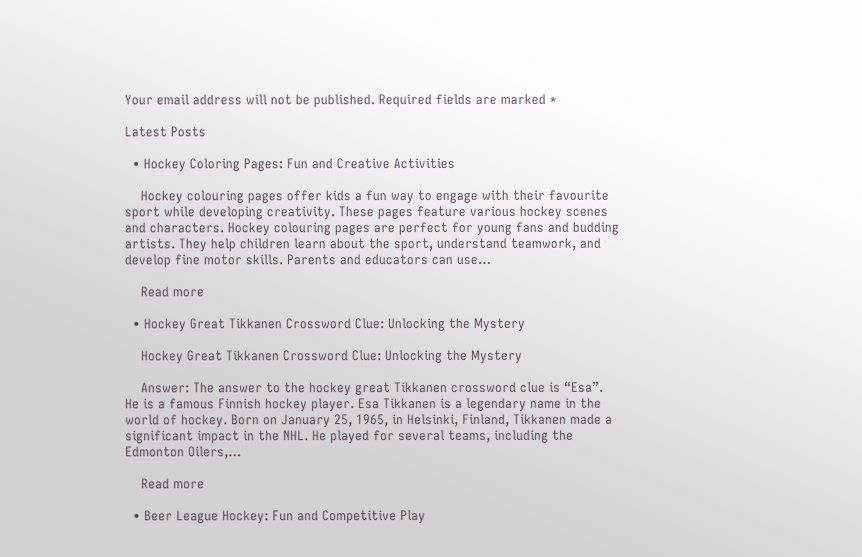Your email address will not be published. Required fields are marked *

Latest Posts

  • Hockey Coloring Pages: Fun and Creative Activities

    Hockey colouring pages offer kids a fun way to engage with their favourite sport while developing creativity. These pages feature various hockey scenes and characters. Hockey colouring pages are perfect for young fans and budding artists. They help children learn about the sport, understand teamwork, and develop fine motor skills. Parents and educators can use…

    Read more

  • Hockey Great Tikkanen Crossword Clue: Unlocking the Mystery

    Hockey Great Tikkanen Crossword Clue: Unlocking the Mystery

    Answer: The answer to the hockey great Tikkanen crossword clue is “Esa”. He is a famous Finnish hockey player. Esa Tikkanen is a legendary name in the world of hockey. Born on January 25, 1965, in Helsinki, Finland, Tikkanen made a significant impact in the NHL. He played for several teams, including the Edmonton Oilers,…

    Read more

  • Beer League Hockey: Fun and Competitive Play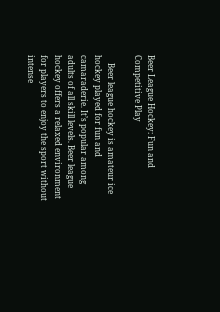Beer League Hockey: Fun and Competitive Play

    Beer league hockey is amateur ice hockey played for fun and camaraderie. It’s popular among adults of all skill levels. Beer league hockey offers a relaxed environment for players to enjoy the sport without intense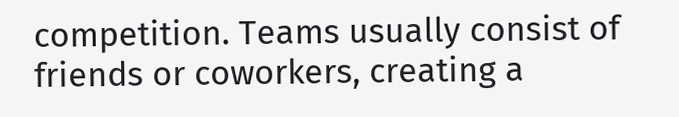competition. Teams usually consist of friends or coworkers, creating a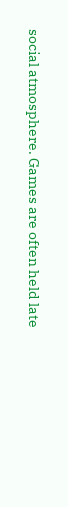social atmosphere. Games are often held late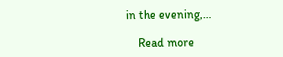in the evening,…

    Read more